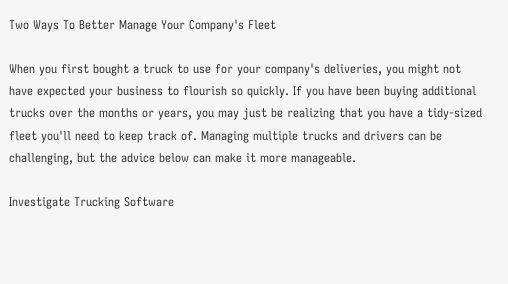Two Ways To Better Manage Your Company's Fleet

When you first bought a truck to use for your company's deliveries, you might not have expected your business to flourish so quickly. If you have been buying additional trucks over the months or years, you may just be realizing that you have a tidy-sized fleet you'll need to keep track of. Managing multiple trucks and drivers can be challenging, but the advice below can make it more manageable.

Investigate Trucking Software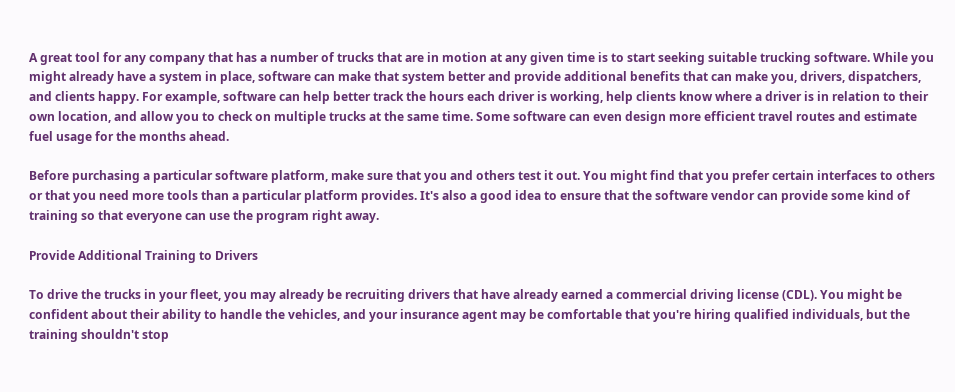A great tool for any company that has a number of trucks that are in motion at any given time is to start seeking suitable trucking software. While you might already have a system in place, software can make that system better and provide additional benefits that can make you, drivers, dispatchers, and clients happy. For example, software can help better track the hours each driver is working, help clients know where a driver is in relation to their own location, and allow you to check on multiple trucks at the same time. Some software can even design more efficient travel routes and estimate fuel usage for the months ahead.

Before purchasing a particular software platform, make sure that you and others test it out. You might find that you prefer certain interfaces to others or that you need more tools than a particular platform provides. It's also a good idea to ensure that the software vendor can provide some kind of training so that everyone can use the program right away.

Provide Additional Training to Drivers

To drive the trucks in your fleet, you may already be recruiting drivers that have already earned a commercial driving license (CDL). You might be confident about their ability to handle the vehicles, and your insurance agent may be comfortable that you're hiring qualified individuals, but the training shouldn't stop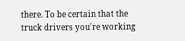there. To be certain that the truck drivers you're working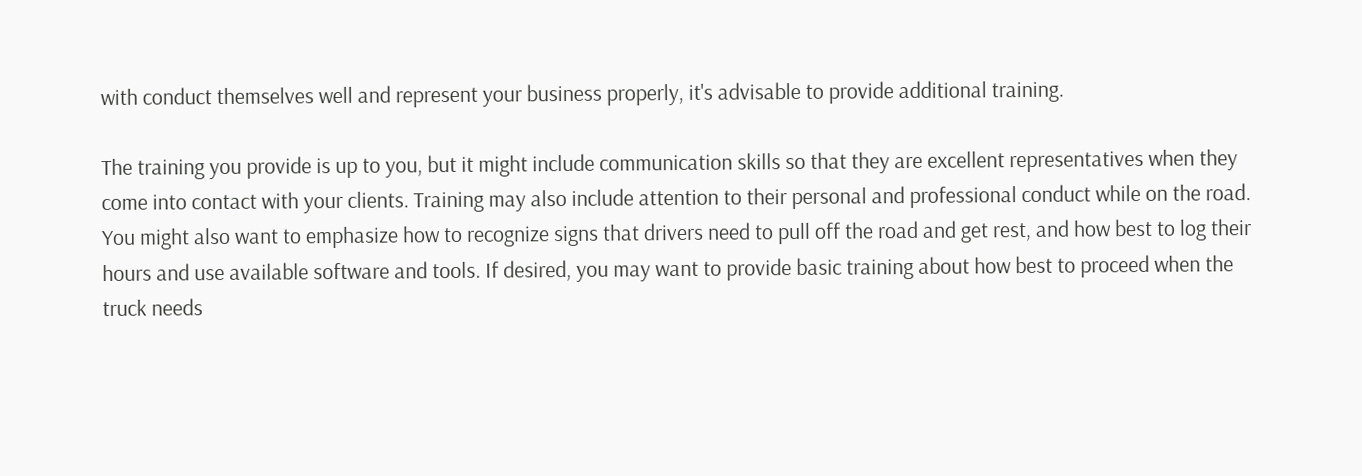with conduct themselves well and represent your business properly, it's advisable to provide additional training.

The training you provide is up to you, but it might include communication skills so that they are excellent representatives when they come into contact with your clients. Training may also include attention to their personal and professional conduct while on the road. You might also want to emphasize how to recognize signs that drivers need to pull off the road and get rest, and how best to log their hours and use available software and tools. If desired, you may want to provide basic training about how best to proceed when the truck needs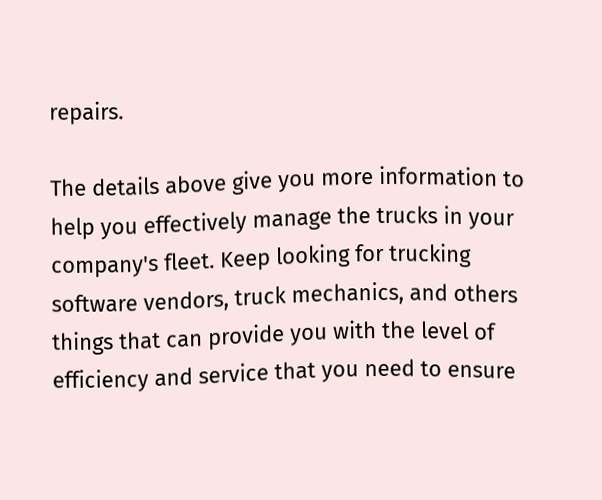repairs.

The details above give you more information to help you effectively manage the trucks in your company's fleet. Keep looking for trucking software vendors, truck mechanics, and others things that can provide you with the level of efficiency and service that you need to ensure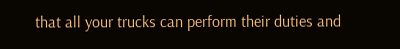that all your trucks can perform their duties and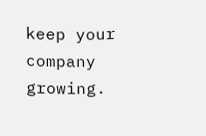keep your company growing.